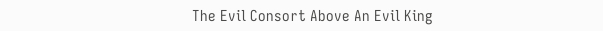The Evil Consort Above An Evil King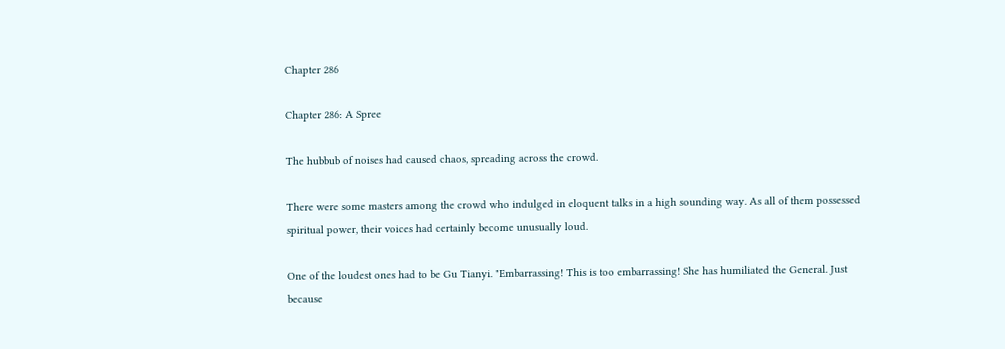Chapter 286

Chapter 286: A Spree

The hubbub of noises had caused chaos, spreading across the crowd.

There were some masters among the crowd who indulged in eloquent talks in a high sounding way. As all of them possessed spiritual power, their voices had certainly become unusually loud.

One of the loudest ones had to be Gu Tianyi. "Embarrassing! This is too embarrassing! She has humiliated the General. Just because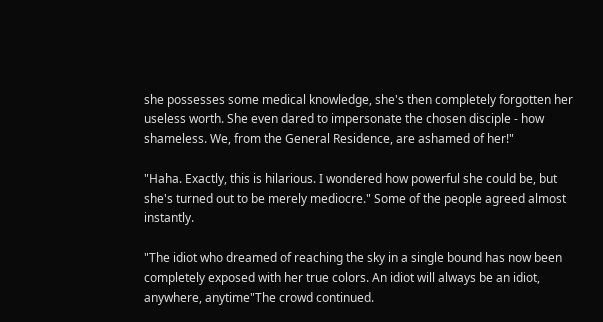she possesses some medical knowledge, she's then completely forgotten her useless worth. She even dared to impersonate the chosen disciple - how shameless. We, from the General Residence, are ashamed of her!"

"Haha. Exactly, this is hilarious. I wondered how powerful she could be, but she's turned out to be merely mediocre." Some of the people agreed almost instantly.

"The idiot who dreamed of reaching the sky in a single bound has now been completely exposed with her true colors. An idiot will always be an idiot, anywhere, anytime"The crowd continued.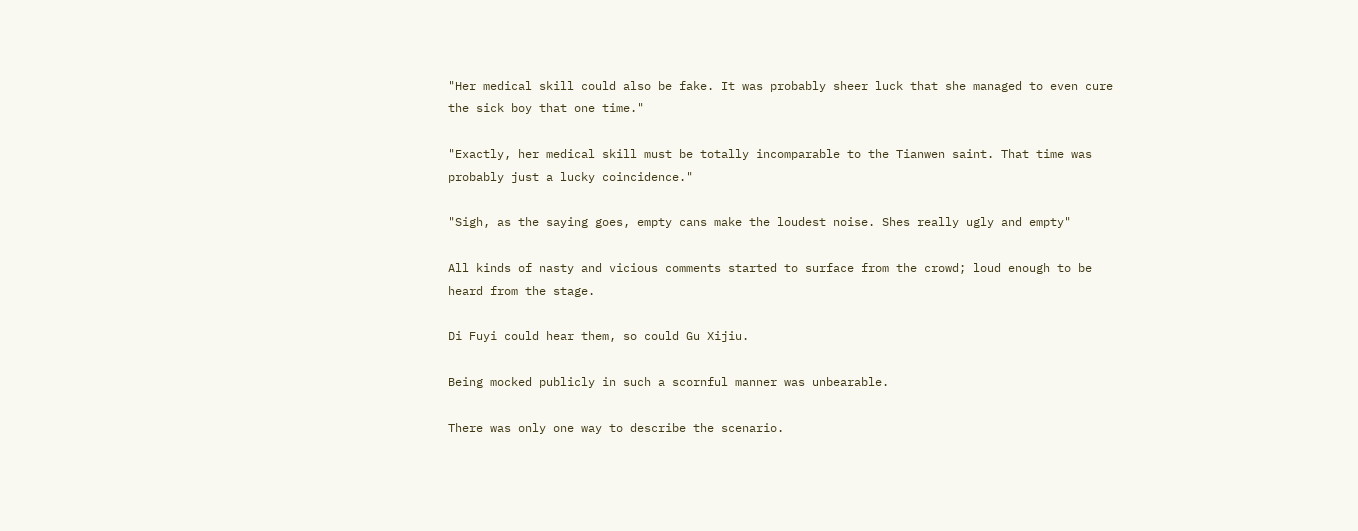"Her medical skill could also be fake. It was probably sheer luck that she managed to even cure the sick boy that one time."

"Exactly, her medical skill must be totally incomparable to the Tianwen saint. That time was probably just a lucky coincidence."

"Sigh, as the saying goes, empty cans make the loudest noise. Shes really ugly and empty"

All kinds of nasty and vicious comments started to surface from the crowd; loud enough to be heard from the stage.

Di Fuyi could hear them, so could Gu Xijiu.

Being mocked publicly in such a scornful manner was unbearable.

There was only one way to describe the scenario.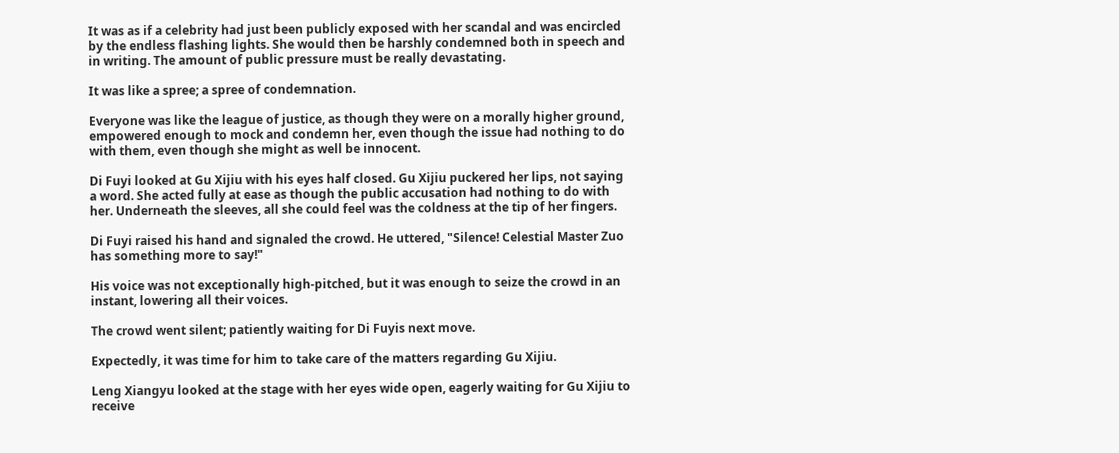It was as if a celebrity had just been publicly exposed with her scandal and was encircled by the endless flashing lights. She would then be harshly condemned both in speech and in writing. The amount of public pressure must be really devastating.

It was like a spree; a spree of condemnation.

Everyone was like the league of justice, as though they were on a morally higher ground, empowered enough to mock and condemn her, even though the issue had nothing to do with them, even though she might as well be innocent.

Di Fuyi looked at Gu Xijiu with his eyes half closed. Gu Xijiu puckered her lips, not saying a word. She acted fully at ease as though the public accusation had nothing to do with her. Underneath the sleeves, all she could feel was the coldness at the tip of her fingers.

Di Fuyi raised his hand and signaled the crowd. He uttered, "Silence! Celestial Master Zuo has something more to say!"

His voice was not exceptionally high-pitched, but it was enough to seize the crowd in an instant, lowering all their voices.

The crowd went silent; patiently waiting for Di Fuyis next move.

Expectedly, it was time for him to take care of the matters regarding Gu Xijiu.

Leng Xiangyu looked at the stage with her eyes wide open, eagerly waiting for Gu Xijiu to receive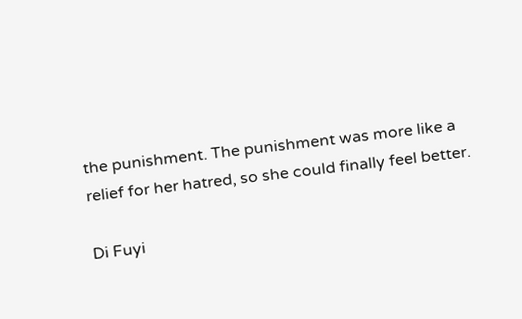the punishment. The punishment was more like a relief for her hatred, so she could finally feel better.

Di Fuyi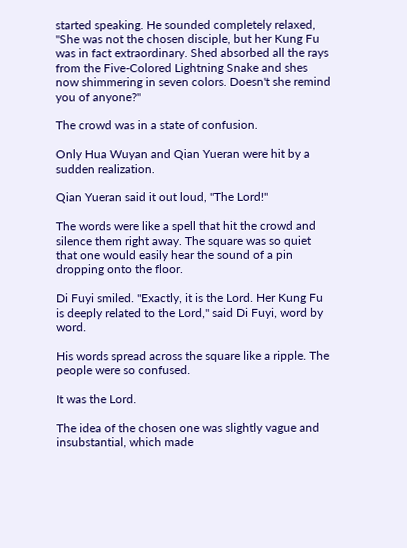started speaking. He sounded completely relaxed, "She was not the chosen disciple, but her Kung Fu was in fact extraordinary. Shed absorbed all the rays from the Five-Colored Lightning Snake and shes now shimmering in seven colors. Doesn't she remind you of anyone?"

The crowd was in a state of confusion.

Only Hua Wuyan and Qian Yueran were hit by a sudden realization.

Qian Yueran said it out loud, "The Lord!"

The words were like a spell that hit the crowd and silence them right away. The square was so quiet that one would easily hear the sound of a pin dropping onto the floor.

Di Fuyi smiled. "Exactly, it is the Lord. Her Kung Fu is deeply related to the Lord," said Di Fuyi, word by word.

His words spread across the square like a ripple. The people were so confused.

It was the Lord.

The idea of the chosen one was slightly vague and insubstantial, which made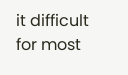it difficult for most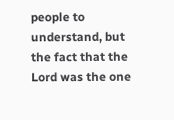people to understand, but the fact that the Lord was the one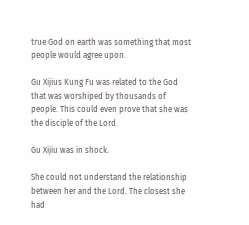true God on earth was something that most people would agree upon.

Gu Xijius Kung Fu was related to the God that was worshiped by thousands of people. This could even prove that she was the disciple of the Lord.

Gu Xijiu was in shock.

She could not understand the relationship between her and the Lord. The closest she had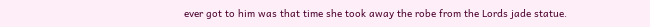ever got to him was that time she took away the robe from the Lords jade statue.